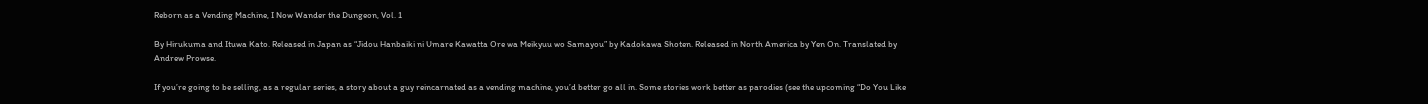Reborn as a Vending Machine, I Now Wander the Dungeon, Vol. 1

By Hirukuma and Ituwa Kato. Released in Japan as “Jidou Hanbaiki ni Umare Kawatta Ore wa Meikyuu wo Samayou” by Kadokawa Shoten. Released in North America by Yen On. Translated by Andrew Prowse.

If you’re going to be selling, as a regular series, a story about a guy reincarnated as a vending machine, you’d better go all in. Some stories work better as parodies (see the upcoming “Do You Like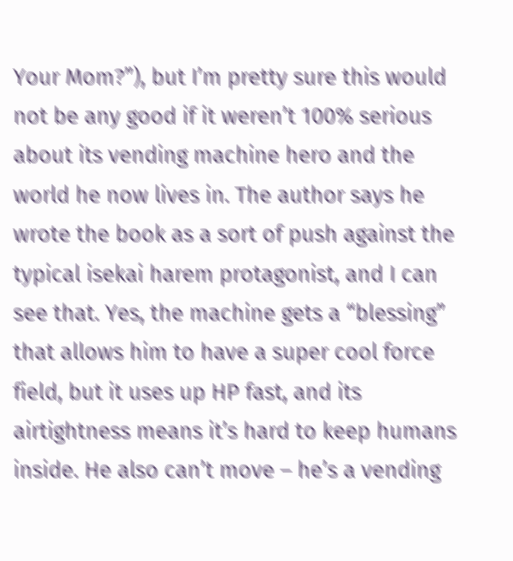Your Mom?”), but I’m pretty sure this would not be any good if it weren’t 100% serious about its vending machine hero and the world he now lives in. The author says he wrote the book as a sort of push against the typical isekai harem protagonist, and I can see that. Yes, the machine gets a “blessing” that allows him to have a super cool force field, but it uses up HP fast, and its airtightness means it’s hard to keep humans inside. He also can’t move – he’s a vending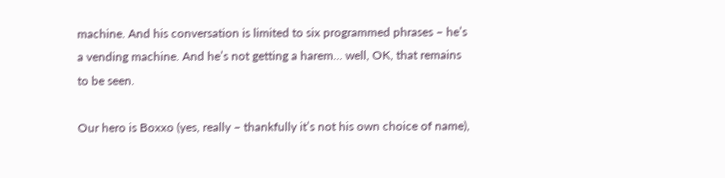machine. And his conversation is limited to six programmed phrases – he’s a vending machine. And he’s not getting a harem… well, OK, that remains to be seen.

Our hero is Boxxo (yes, really – thankfully it’s not his own choice of name),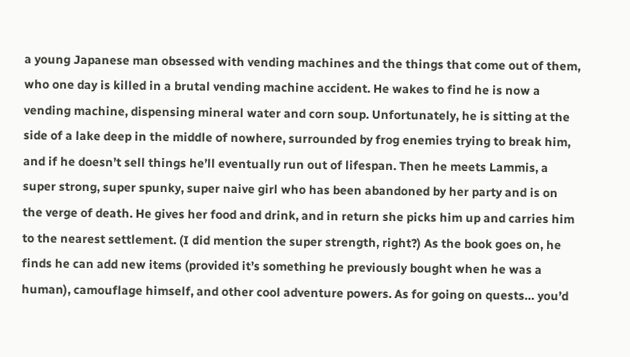a young Japanese man obsessed with vending machines and the things that come out of them, who one day is killed in a brutal vending machine accident. He wakes to find he is now a vending machine, dispensing mineral water and corn soup. Unfortunately, he is sitting at the side of a lake deep in the middle of nowhere, surrounded by frog enemies trying to break him, and if he doesn’t sell things he’ll eventually run out of lifespan. Then he meets Lammis, a super strong, super spunky, super naive girl who has been abandoned by her party and is on the verge of death. He gives her food and drink, and in return she picks him up and carries him to the nearest settlement. (I did mention the super strength, right?) As the book goes on, he finds he can add new items (provided it’s something he previously bought when he was a human), camouflage himself, and other cool adventure powers. As for going on quests… you’d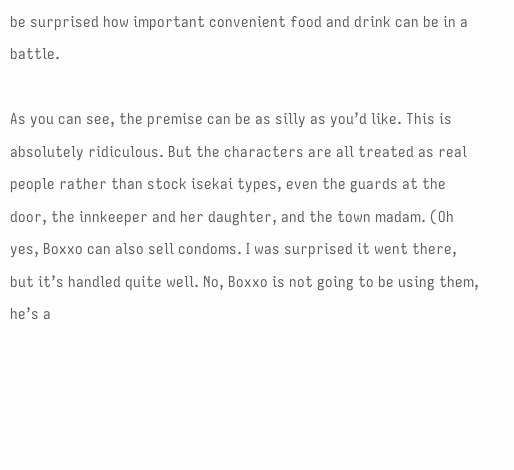be surprised how important convenient food and drink can be in a battle.

As you can see, the premise can be as silly as you’d like. This is absolutely ridiculous. But the characters are all treated as real people rather than stock isekai types, even the guards at the door, the innkeeper and her daughter, and the town madam. (Oh yes, Boxxo can also sell condoms. I was surprised it went there, but it’s handled quite well. No, Boxxo is not going to be using them, he’s a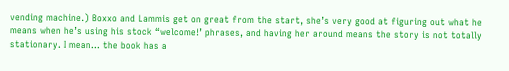vending machine.) Boxxo and Lammis get on great from the start, she’s very good at figuring out what he means when he’s using his stock “welcome!’ phrases, and having her around means the story is not totally stationary. I mean… the book has a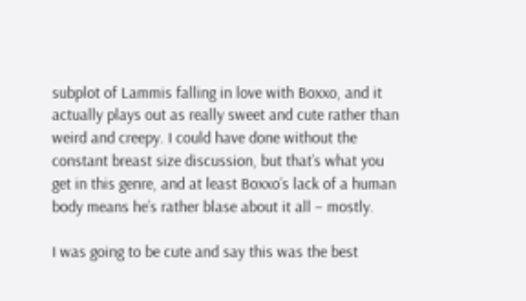subplot of Lammis falling in love with Boxxo, and it actually plays out as really sweet and cute rather than weird and creepy. I could have done without the constant breast size discussion, but that’s what you get in this genre, and at least Boxxo’s lack of a human body means he’s rather blase about it all – mostly.

I was going to be cute and say this was the best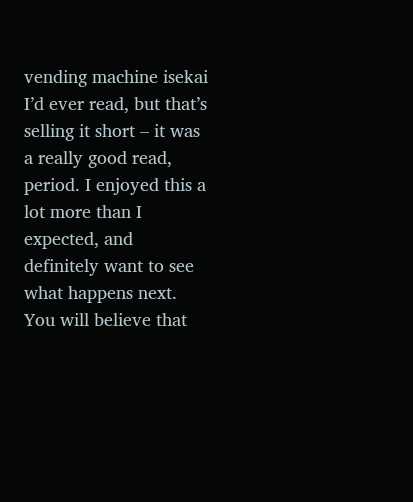vending machine isekai I’d ever read, but that’s selling it short – it was a really good read, period. I enjoyed this a lot more than I expected, and definitely want to see what happens next. You will believe that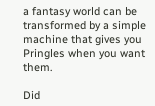a fantasy world can be transformed by a simple machine that gives you Pringles when you want them.

Did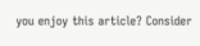you enjoy this article? Consider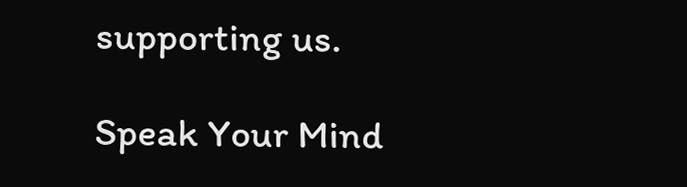supporting us.

Speak Your Mind